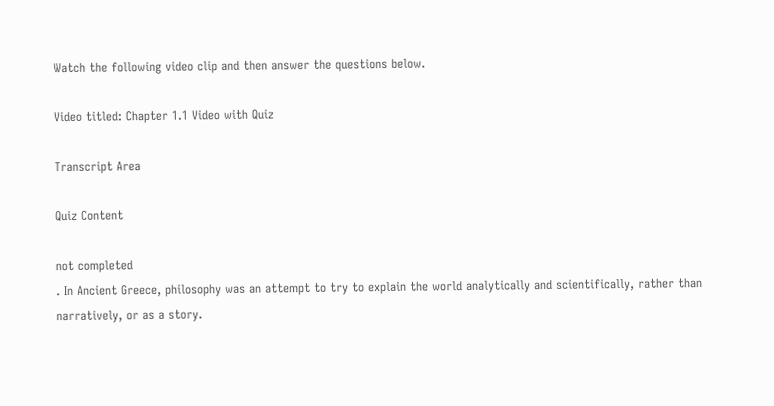Watch the following video clip and then answer the questions below.

Video titled: Chapter 1.1 Video with Quiz

Transcript Area

Quiz Content

not completed
. In Ancient Greece, philosophy was an attempt to try to explain the world analytically and scientifically, rather than narratively, or as a story.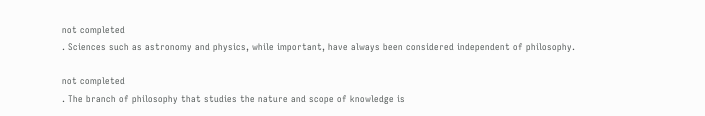not completed
. Sciences such as astronomy and physics, while important, have always been considered independent of philosophy.

not completed
. The branch of philosophy that studies the nature and scope of knowledge is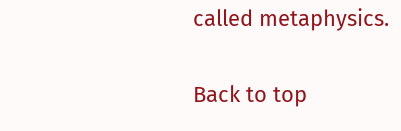called metaphysics.

Back to top